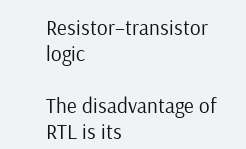Resistor–transistor logic

The disadvantage of RTL is its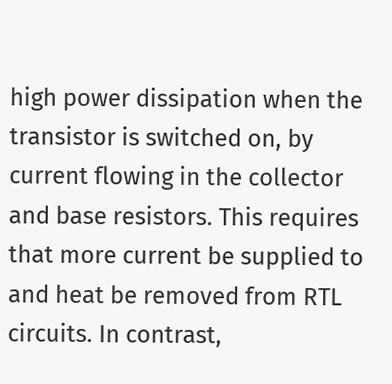high power dissipation when the transistor is switched on, by current flowing in the collector and base resistors. This requires that more current be supplied to and heat be removed from RTL circuits. In contrast,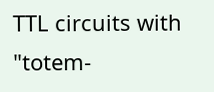TTL circuits with "totem-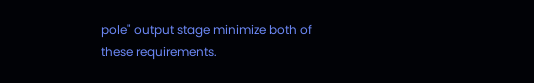pole" output stage minimize both of these requirements.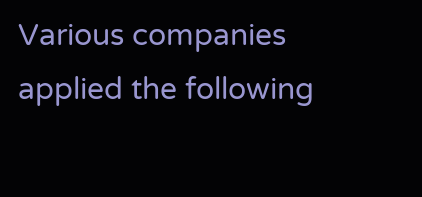Various companies applied the following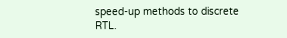speed-up methods to discrete RTL.